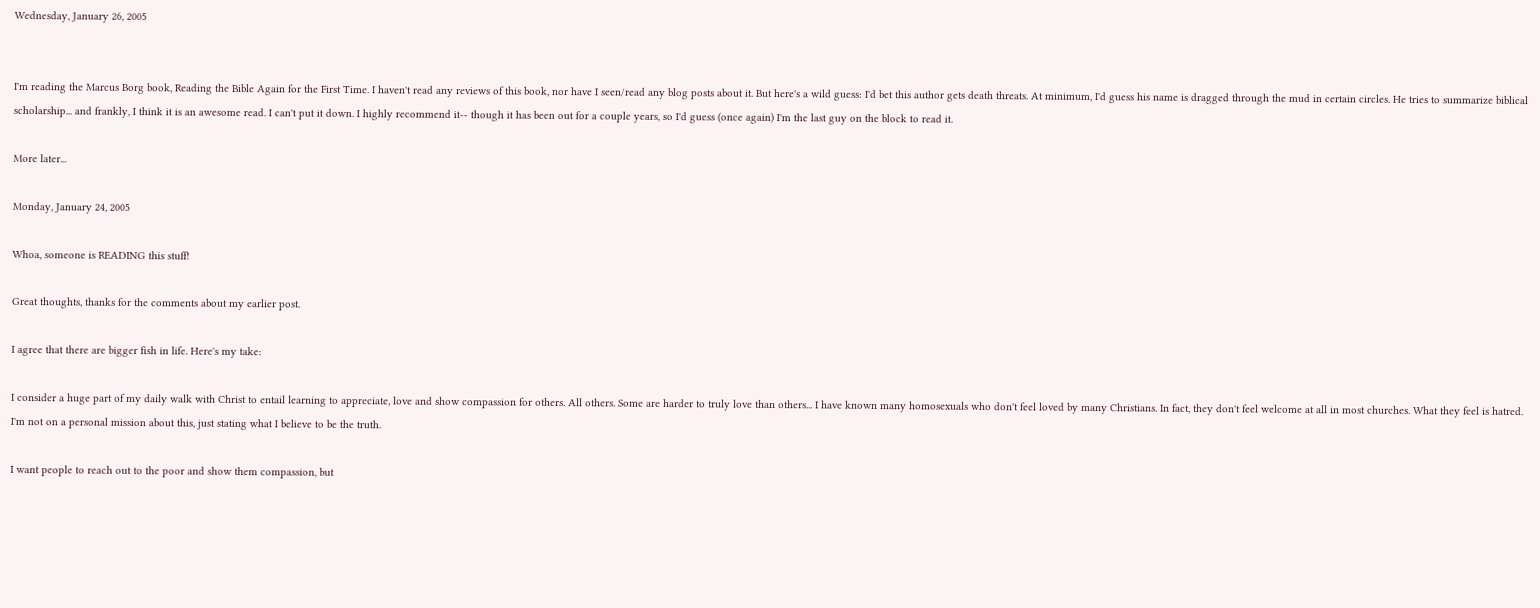Wednesday, January 26, 2005


I'm reading the Marcus Borg book, Reading the Bible Again for the First Time. I haven't read any reviews of this book, nor have I seen/read any blog posts about it. But here's a wild guess: I'd bet this author gets death threats. At minimum, I'd guess his name is dragged through the mud in certain circles. He tries to summarize biblical scholarship... and frankly, I think it is an awesome read. I can't put it down. I highly recommend it-- though it has been out for a couple years, so I'd guess (once again) I'm the last guy on the block to read it.

More later...

Monday, January 24, 2005

Whoa, someone is READING this stuff!

Great thoughts, thanks for the comments about my earlier post.

I agree that there are bigger fish in life. Here's my take:

I consider a huge part of my daily walk with Christ to entail learning to appreciate, love and show compassion for others. All others. Some are harder to truly love than others... I have known many homosexuals who don't feel loved by many Christians. In fact, they don't feel welcome at all in most churches. What they feel is hatred. I'm not on a personal mission about this, just stating what I believe to be the truth.

I want people to reach out to the poor and show them compassion, but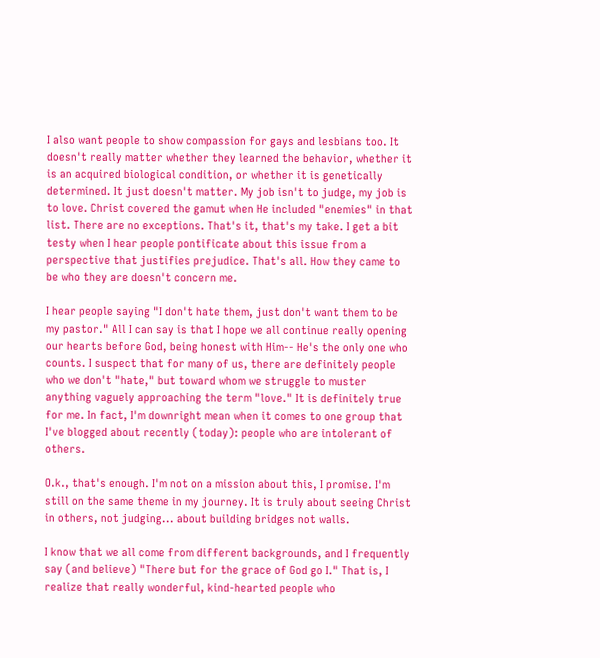I also want people to show compassion for gays and lesbians too. It doesn't really matter whether they learned the behavior, whether it is an acquired biological condition, or whether it is genetically determined. It just doesn't matter. My job isn't to judge, my job is to love. Christ covered the gamut when He included "enemies" in that list. There are no exceptions. That's it, that's my take. I get a bit testy when I hear people pontificate about this issue from a perspective that justifies prejudice. That's all. How they came to be who they are doesn't concern me.

I hear people saying "I don't hate them, just don't want them to be my pastor." All I can say is that I hope we all continue really opening our hearts before God, being honest with Him-- He's the only one who counts. I suspect that for many of us, there are definitely people who we don't "hate," but toward whom we struggle to muster anything vaguely approaching the term "love." It is definitely true for me. In fact, I'm downright mean when it comes to one group that I've blogged about recently (today): people who are intolerant of others.

O.k., that's enough. I'm not on a mission about this, I promise. I'm still on the same theme in my journey. It is truly about seeing Christ in others, not judging... about building bridges not walls.

I know that we all come from different backgrounds, and I frequently say (and believe) "There but for the grace of God go I." That is, I realize that really wonderful, kind-hearted people who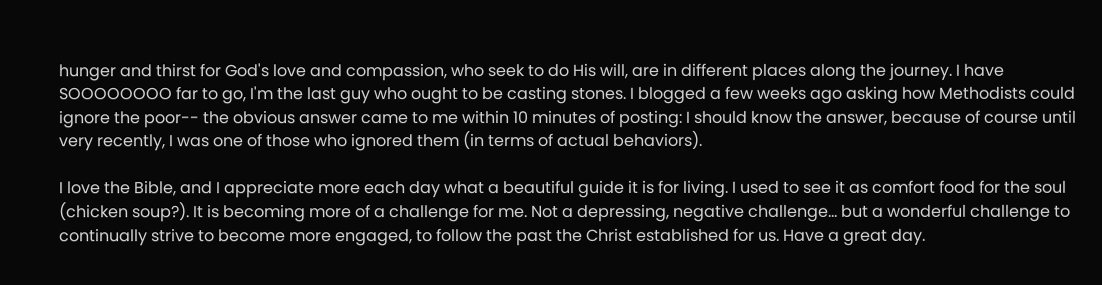hunger and thirst for God's love and compassion, who seek to do His will, are in different places along the journey. I have SOOOOOOOO far to go, I'm the last guy who ought to be casting stones. I blogged a few weeks ago asking how Methodists could ignore the poor-- the obvious answer came to me within 10 minutes of posting: I should know the answer, because of course until very recently, I was one of those who ignored them (in terms of actual behaviors).

I love the Bible, and I appreciate more each day what a beautiful guide it is for living. I used to see it as comfort food for the soul (chicken soup?). It is becoming more of a challenge for me. Not a depressing, negative challenge... but a wonderful challenge to continually strive to become more engaged, to follow the past the Christ established for us. Have a great day.